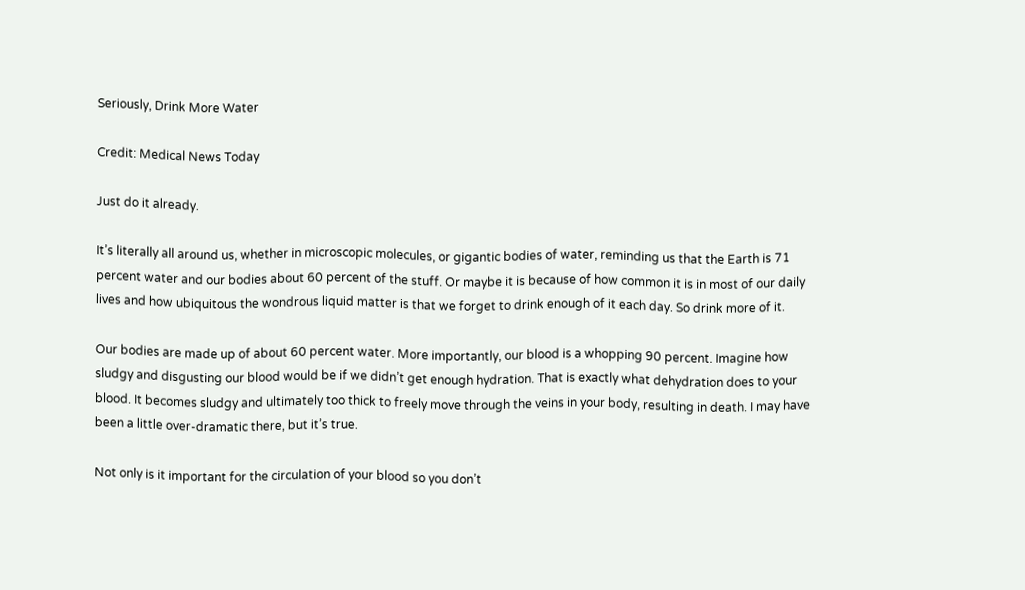Seriously, Drink More Water

Credit: Medical News Today

Just do it already.

It’s literally all around us, whether in microscopic molecules, or gigantic bodies of water, reminding us that the Earth is 71 percent water and our bodies about 60 percent of the stuff. Or maybe it is because of how common it is in most of our daily lives and how ubiquitous the wondrous liquid matter is that we forget to drink enough of it each day. So drink more of it.

Our bodies are made up of about 60 percent water. More importantly, our blood is a whopping 90 percent. Imagine how sludgy and disgusting our blood would be if we didn’t get enough hydration. That is exactly what dehydration does to your blood. It becomes sludgy and ultimately too thick to freely move through the veins in your body, resulting in death. I may have been a little over-dramatic there, but it’s true.

Not only is it important for the circulation of your blood so you don’t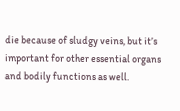die because of sludgy veins, but it’s important for other essential organs and bodily functions as well.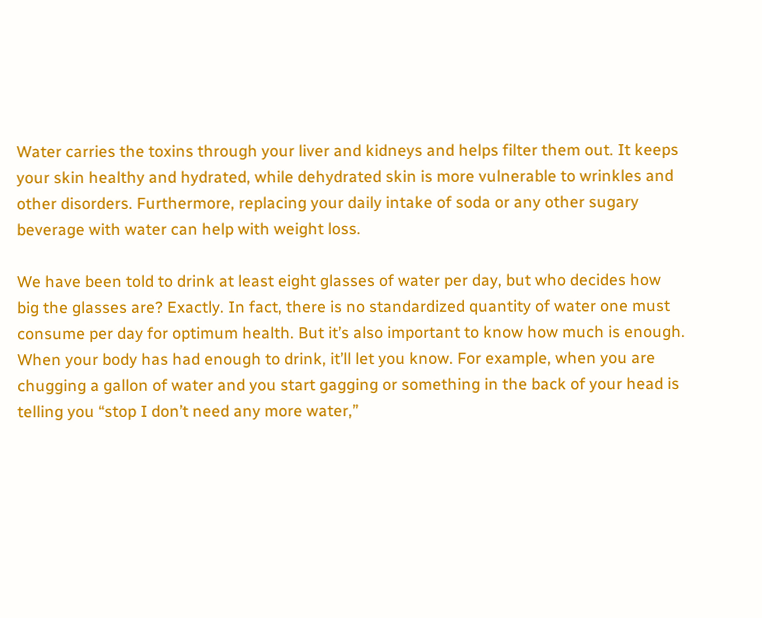Water carries the toxins through your liver and kidneys and helps filter them out. It keeps your skin healthy and hydrated, while dehydrated skin is more vulnerable to wrinkles and other disorders. Furthermore, replacing your daily intake of soda or any other sugary beverage with water can help with weight loss.

We have been told to drink at least eight glasses of water per day, but who decides how big the glasses are? Exactly. In fact, there is no standardized quantity of water one must consume per day for optimum health. But it’s also important to know how much is enough. When your body has had enough to drink, it’ll let you know. For example, when you are chugging a gallon of water and you start gagging or something in the back of your head is telling you “stop I don’t need any more water,”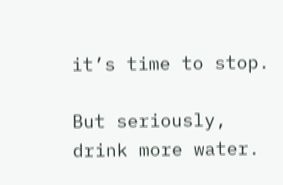it’s time to stop.

But seriously, drink more water.